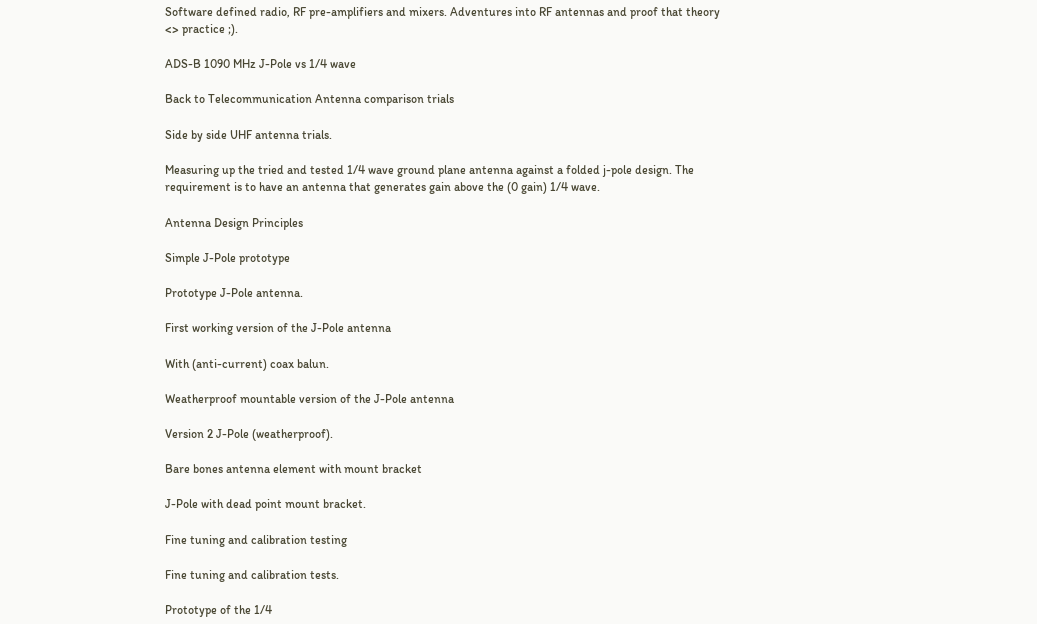Software defined radio, RF pre-amplifiers and mixers. Adventures into RF antennas and proof that theory <> practice ;).

ADS-B 1090 MHz J-Pole vs 1/4 wave

Back to Telecommunication Antenna comparison trials

Side by side UHF antenna trials.

Measuring up the tried and tested 1/4 wave ground plane antenna against a folded j-pole design. The requirement is to have an antenna that generates gain above the (0 gain) 1/4 wave.

Antenna Design Principles

Simple J-Pole prototype

Prototype J-Pole antenna.

First working version of the J-Pole antenna

With (anti-current) coax balun.

Weatherproof mountable version of the J-Pole antenna

Version 2 J-Pole (weatherproof).

Bare bones antenna element with mount bracket

J-Pole with dead point mount bracket.

Fine tuning and calibration testing

Fine tuning and calibration tests.

Prototype of the 1/4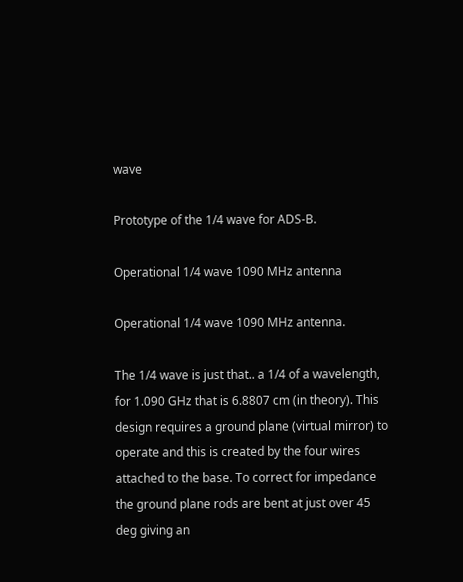wave

Prototype of the 1/4 wave for ADS-B.

Operational 1/4 wave 1090 MHz antenna

Operational 1/4 wave 1090 MHz antenna.

The 1/4 wave is just that.. a 1/4 of a wavelength, for 1.090 GHz that is 6.8807 cm (in theory). This design requires a ground plane (virtual mirror) to operate and this is created by the four wires attached to the base. To correct for impedance the ground plane rods are bent at just over 45 deg giving an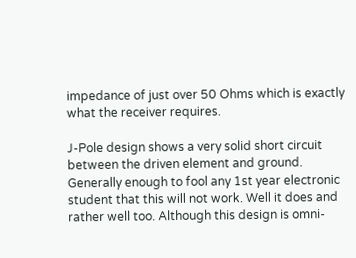impedance of just over 50 Ohms which is exactly what the receiver requires.

J-Pole design shows a very solid short circuit between the driven element and ground. Generally enough to fool any 1st year electronic student that this will not work. Well it does and rather well too. Although this design is omni-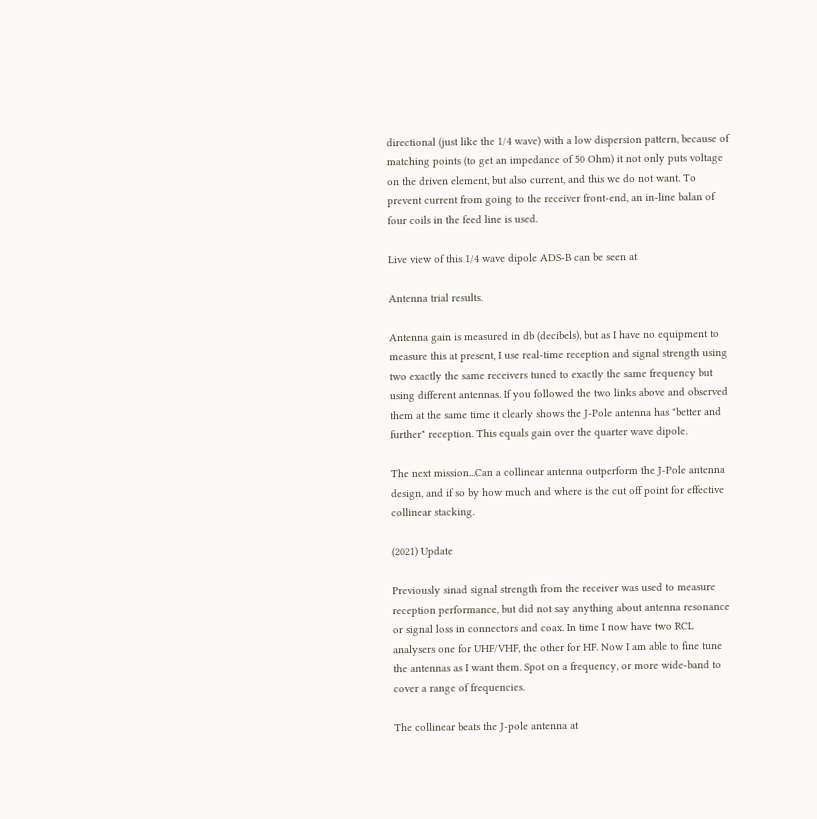directional (just like the 1/4 wave) with a low dispersion pattern, because of matching points (to get an impedance of 50 Ohm) it not only puts voltage on the driven element, but also current, and this we do not want. To prevent current from going to the receiver front-end, an in-line balan of four coils in the feed line is used.

Live view of this 1/4 wave dipole ADS-B can be seen at

Antenna trial results.

Antenna gain is measured in db (decibels), but as I have no equipment to measure this at present, I use real-time reception and signal strength using two exactly the same receivers tuned to exactly the same frequency but using different antennas. If you followed the two links above and observed them at the same time it clearly shows the J-Pole antenna has "better and further" reception. This equals gain over the quarter wave dipole.

The next mission...Can a collinear antenna outperform the J-Pole antenna design, and if so by how much and where is the cut off point for effective collinear stacking.

(2021) Update

Previously sinad signal strength from the receiver was used to measure reception performance, but did not say anything about antenna resonance or signal loss in connectors and coax. In time I now have two RCL analysers one for UHF/VHF, the other for HF. Now I am able to fine tune the antennas as I want them. Spot on a frequency, or more wide-band to cover a range of frequencies.

The collinear beats the J-pole antenna at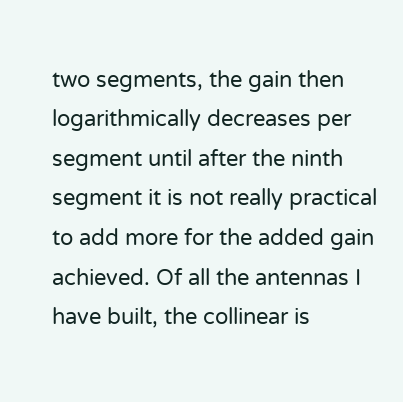two segments, the gain then logarithmically decreases per segment until after the ninth segment it is not really practical to add more for the added gain achieved. Of all the antennas I have built, the collinear is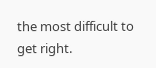the most difficult to get right.